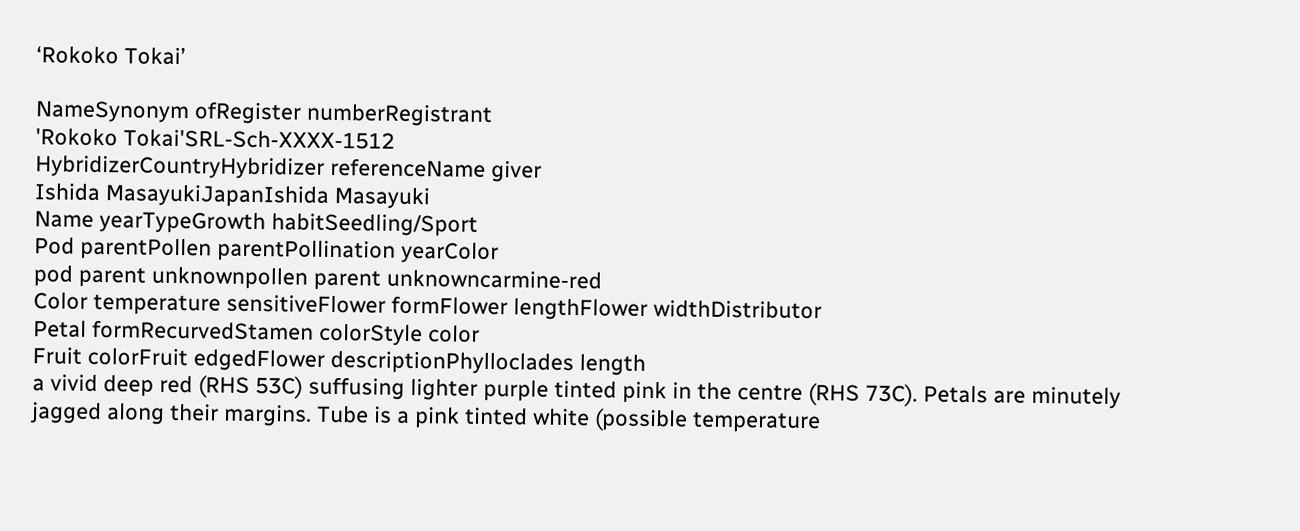‘Rokoko Tokai’

NameSynonym ofRegister numberRegistrant
'Rokoko Tokai'SRL-Sch-XXXX-1512
HybridizerCountryHybridizer referenceName giver
Ishida MasayukiJapanIshida Masayuki
Name yearTypeGrowth habitSeedling/Sport
Pod parentPollen parentPollination yearColor
pod parent unknownpollen parent unknowncarmine-red
Color temperature sensitiveFlower formFlower lengthFlower widthDistributor
Petal formRecurvedStamen colorStyle color
Fruit colorFruit edgedFlower descriptionPhylloclades length
a vivid deep red (RHS 53C) suffusing lighter purple tinted pink in the centre (RHS 73C). Petals are minutely jagged along their margins. Tube is a pink tinted white (possible temperature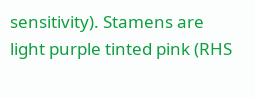sensitivity). Stamens are light purple tinted pink (RHS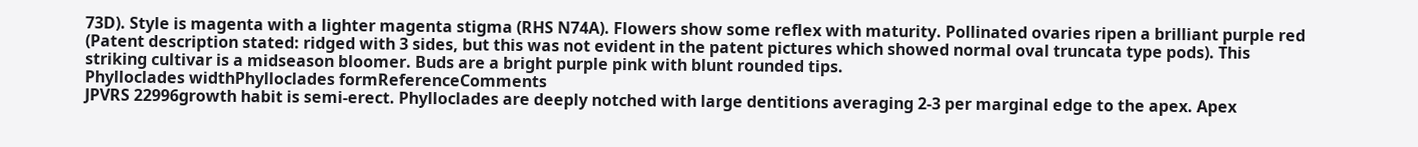73D). Style is magenta with a lighter magenta stigma (RHS N74A). Flowers show some reflex with maturity. Pollinated ovaries ripen a brilliant purple red (Patent description stated: ridged with 3 sides, but this was not evident in the patent pictures which showed normal oval truncata type pods). This striking cultivar is a midseason bloomer. Buds are a bright purple pink with blunt rounded tips.
Phylloclades widthPhylloclades formReferenceComments
JPVRS 22996growth habit is semi-erect. Phylloclades are deeply notched with large dentitions averaging 2-3 per marginal edge to the apex. Apex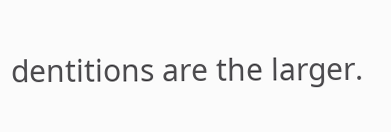dentitions are the larger.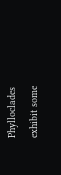Phylloclades exhibit some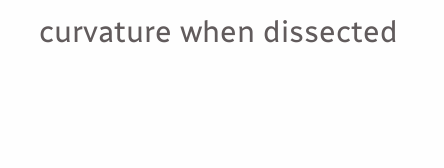curvature when dissected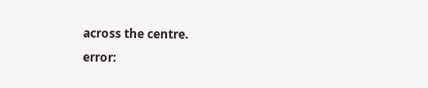across the centre.
error: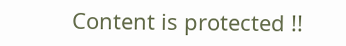Content is protected !!